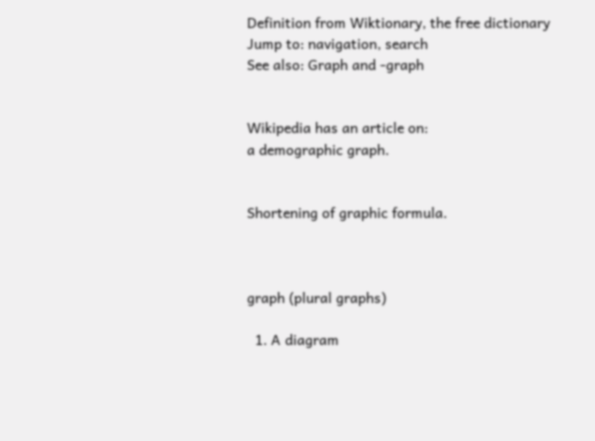Definition from Wiktionary, the free dictionary
Jump to: navigation, search
See also: Graph and -graph


Wikipedia has an article on:
a demographic graph.


Shortening of graphic formula.



graph (plural graphs)

  1. A diagram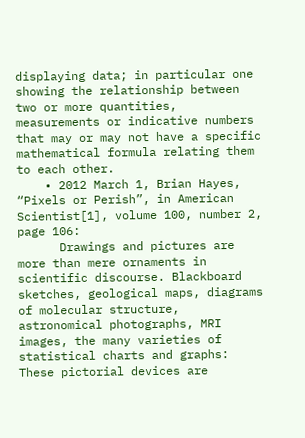displaying data; in particular one showing the relationship between two or more quantities, measurements or indicative numbers that may or may not have a specific mathematical formula relating them to each other.
    • 2012 March 1, Brian Hayes, “Pixels or Perish”, in American Scientist[1], volume 100, number 2, page 106:
      Drawings and pictures are more than mere ornaments in scientific discourse. Blackboard sketches, geological maps, diagrams of molecular structure, astronomical photographs, MRI images, the many varieties of statistical charts and graphs: These pictorial devices are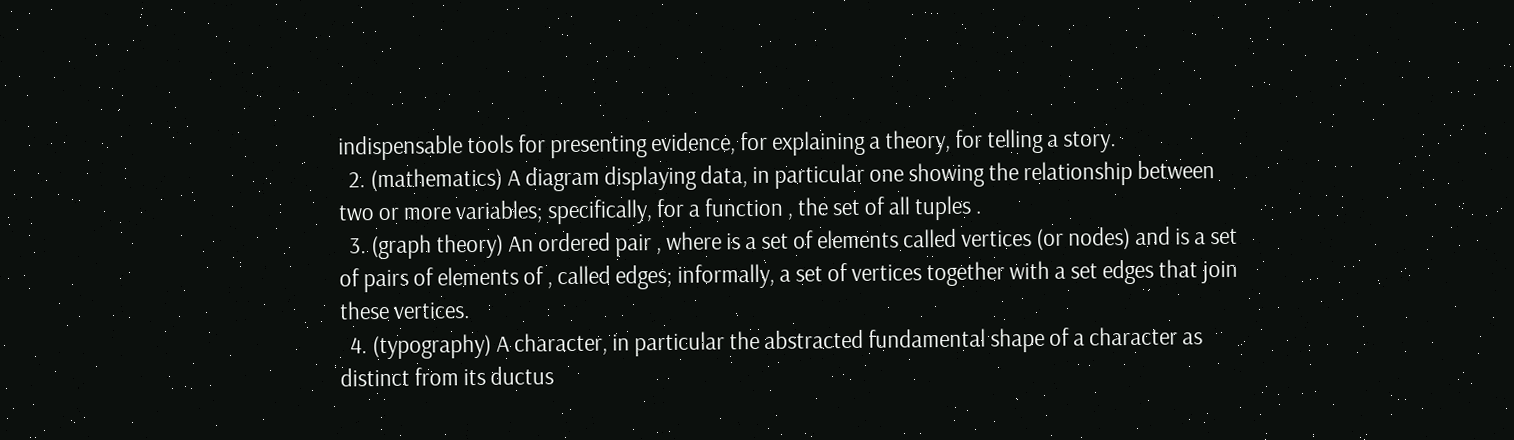indispensable tools for presenting evidence, for explaining a theory, for telling a story.
  2. (mathematics) A diagram displaying data, in particular one showing the relationship between two or more variables; specifically, for a function , the set of all tuples .
  3. (graph theory) An ordered pair , where is a set of elements called vertices (or nodes) and is a set of pairs of elements of , called edges; informally, a set of vertices together with a set edges that join these vertices.
  4. (typography) A character, in particular the abstracted fundamental shape of a character as distinct from its ductus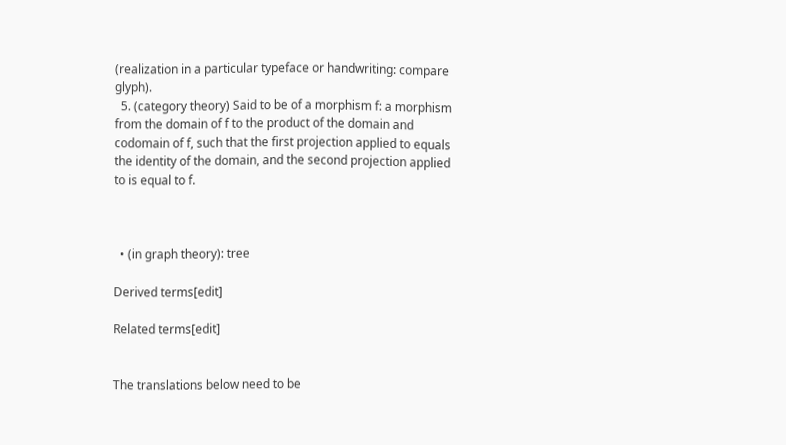(realization in a particular typeface or handwriting: compare glyph).
  5. (category theory) Said to be of a morphism f: a morphism from the domain of f to the product of the domain and codomain of f, such that the first projection applied to equals the identity of the domain, and the second projection applied to is equal to f.



  • (in graph theory): tree

Derived terms[edit]

Related terms[edit]


The translations below need to be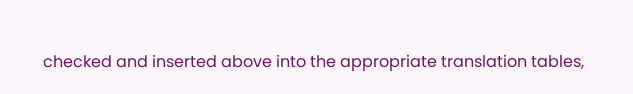checked and inserted above into the appropriate translation tables,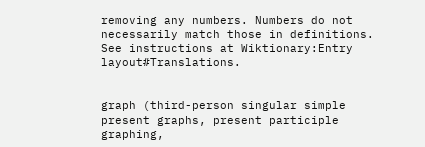removing any numbers. Numbers do not necessarily match those in definitions. See instructions at Wiktionary:Entry layout#Translations.


graph (third-person singular simple present graphs, present participle graphing,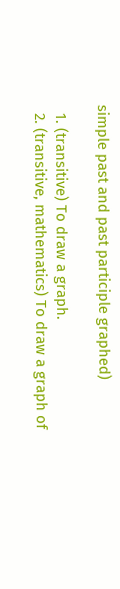simple past and past participle graphed)

  1. (transitive) To draw a graph.
  2. (transitive, mathematics) To draw a graph of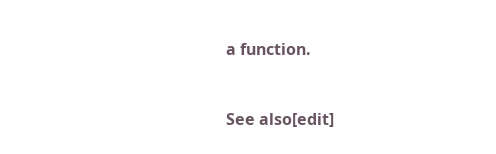a function.



See also[edit]